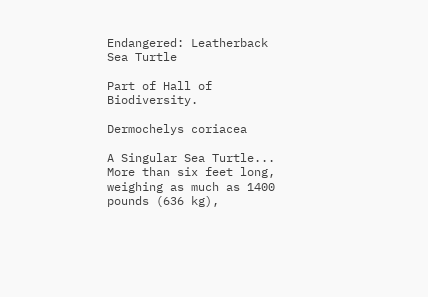Endangered: Leatherback Sea Turtle

Part of Hall of Biodiversity.

Dermochelys coriacea

A Singular Sea Turtle...
More than six feet long, weighing as much as 1400 pounds (636 kg),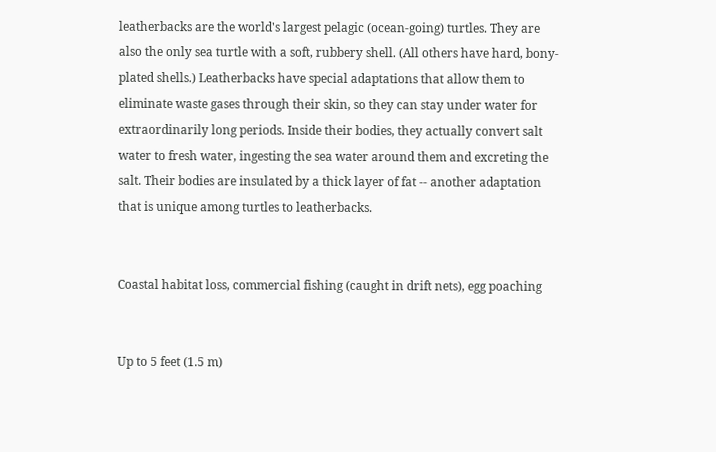leatherbacks are the world's largest pelagic (ocean-going) turtles. They are also the only sea turtle with a soft, rubbery shell. (All others have hard, bony-plated shells.) Leatherbacks have special adaptations that allow them to eliminate waste gases through their skin, so they can stay under water for extraordinarily long periods. Inside their bodies, they actually convert salt water to fresh water, ingesting the sea water around them and excreting the salt. Their bodies are insulated by a thick layer of fat -- another adaptation that is unique among turtles to leatherbacks.


Coastal habitat loss, commercial fishing (caught in drift nets), egg poaching


Up to 5 feet (1.5 m)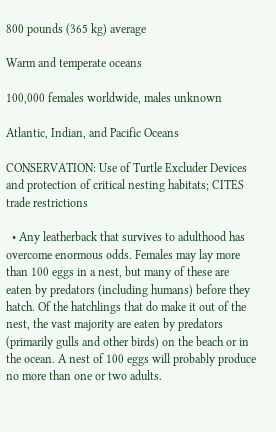800 pounds (365 kg) average

Warm and temperate oceans

100,000 females worldwide, males unknown

Atlantic, Indian, and Pacific Oceans

CONSERVATION: Use of Turtle Excluder Devices and protection of critical nesting habitats; CITES trade restrictions

  • Any leatherback that survives to adulthood has overcome enormous odds. Females may lay more than 100 eggs in a nest, but many of these are eaten by predators (including humans) before they hatch. Of the hatchlings that do make it out of the nest, the vast majority are eaten by predators (primarily gulls and other birds) on the beach or in the ocean. A nest of 100 eggs will probably produce no more than one or two adults.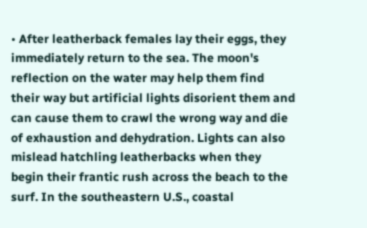• After leatherback females lay their eggs, they immediately return to the sea. The moon's reflection on the water may help them find their way but artificial lights disorient them and can cause them to crawl the wrong way and die of exhaustion and dehydration. Lights can also mislead hatchling leatherbacks when they begin their frantic rush across the beach to the surf. In the southeastern U.S., coastal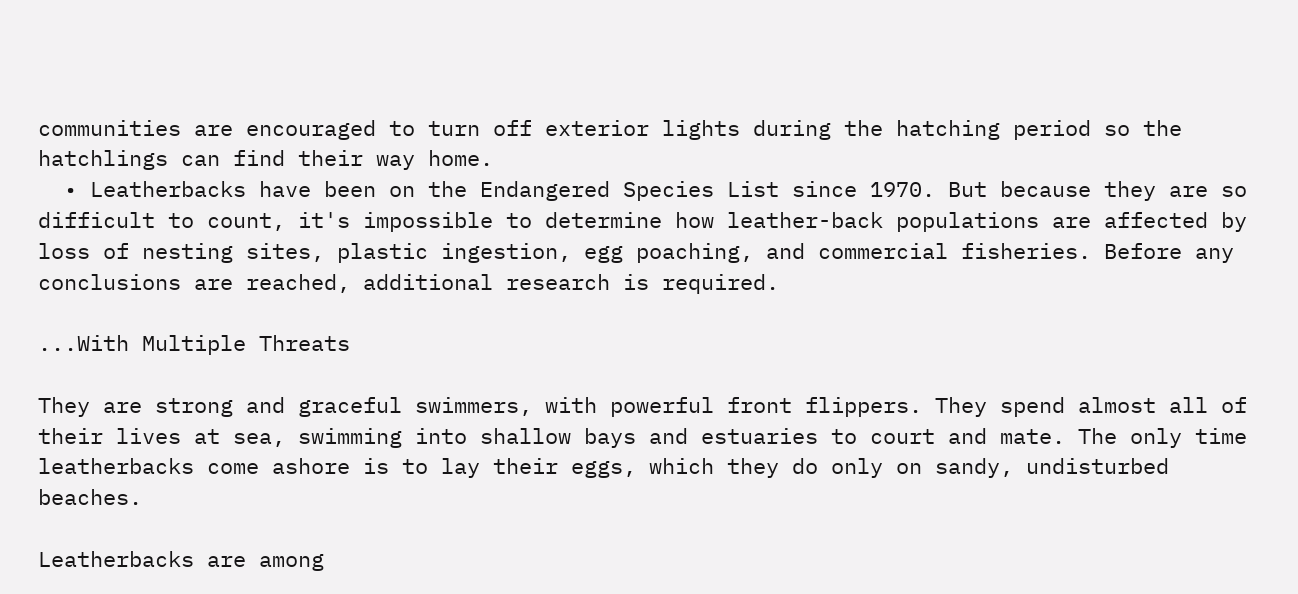communities are encouraged to turn off exterior lights during the hatching period so the hatchlings can find their way home.
  • Leatherbacks have been on the Endangered Species List since 1970. But because they are so difficult to count, it's impossible to determine how leather-back populations are affected by loss of nesting sites, plastic ingestion, egg poaching, and commercial fisheries. Before any conclusions are reached, additional research is required.

...With Multiple Threats

They are strong and graceful swimmers, with powerful front flippers. They spend almost all of their lives at sea, swimming into shallow bays and estuaries to court and mate. The only time leatherbacks come ashore is to lay their eggs, which they do only on sandy, undisturbed beaches.

Leatherbacks are among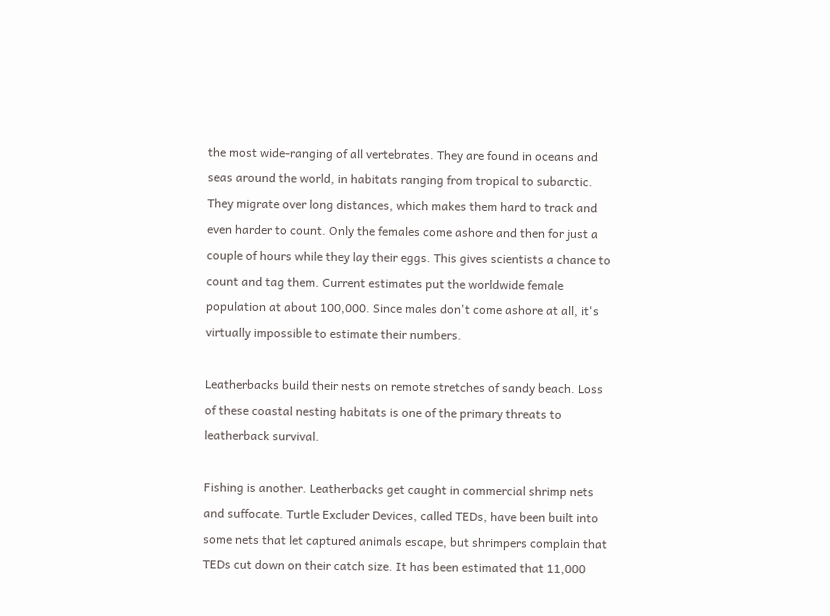the most wide-ranging of all vertebrates. They are found in oceans and seas around the world, in habitats ranging from tropical to subarctic. They migrate over long distances, which makes them hard to track and even harder to count. Only the females come ashore and then for just a couple of hours while they lay their eggs. This gives scientists a chance to count and tag them. Current estimates put the worldwide female population at about 100,000. Since males don't come ashore at all, it's virtually impossible to estimate their numbers.

Leatherbacks build their nests on remote stretches of sandy beach. Loss of these coastal nesting habitats is one of the primary threats to leatherback survival.

Fishing is another. Leatherbacks get caught in commercial shrimp nets and suffocate. Turtle Excluder Devices, called TEDs, have been built into some nets that let captured animals escape, but shrimpers complain that TEDs cut down on their catch size. It has been estimated that 11,000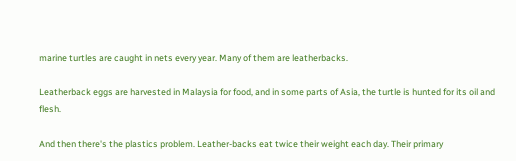marine turtles are caught in nets every year. Many of them are leatherbacks.

Leatherback eggs are harvested in Malaysia for food, and in some parts of Asia, the turtle is hunted for its oil and flesh.

And then there's the plastics problem. Leather-backs eat twice their weight each day. Their primary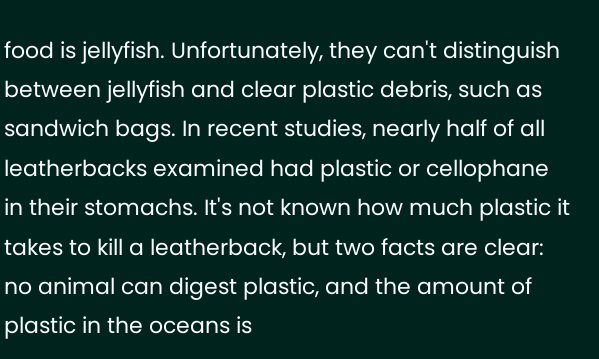food is jellyfish. Unfortunately, they can't distinguish between jellyfish and clear plastic debris, such as sandwich bags. In recent studies, nearly half of all leatherbacks examined had plastic or cellophane in their stomachs. It's not known how much plastic it takes to kill a leatherback, but two facts are clear: no animal can digest plastic, and the amount of plastic in the oceans is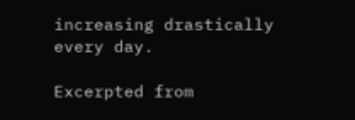increasing drastically every day.

Excerpted from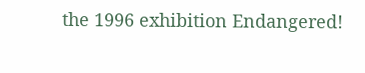the 1996 exhibition Endangered!